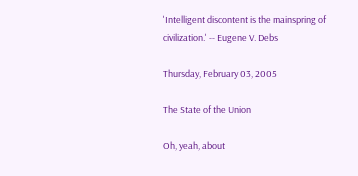'Intelligent discontent is the mainspring of civilization.' -- Eugene V. Debs

Thursday, February 03, 2005

The State of the Union

Oh, yeah, about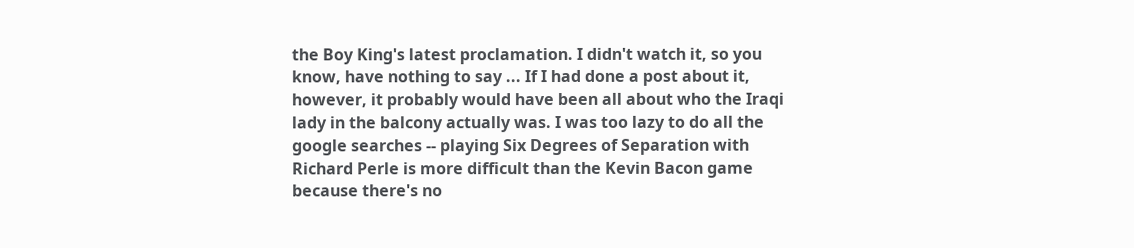the Boy King's latest proclamation. I didn't watch it, so you know, have nothing to say ... If I had done a post about it, however, it probably would have been all about who the Iraqi lady in the balcony actually was. I was too lazy to do all the google searches -- playing Six Degrees of Separation with Richard Perle is more difficult than the Kevin Bacon game because there's no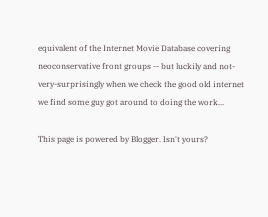equivalent of the Internet Movie Database covering neoconservative front groups -- but luckily and not-very-surprisingly when we check the good old internet we find some guy got around to doing the work...

This page is powered by Blogger. Isn't yours?